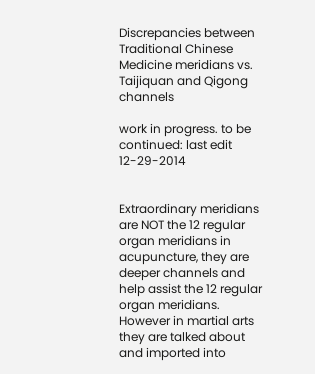Discrepancies between Traditional Chinese Medicine meridians vs. Taijiquan and Qigong channels

work in progress. to be continued: last edit 12-29-2014


Extraordinary meridians are NOT the 12 regular organ meridians in acupuncture, they are deeper channels and help assist the 12 regular organ meridians. However in martial arts they are talked about and imported into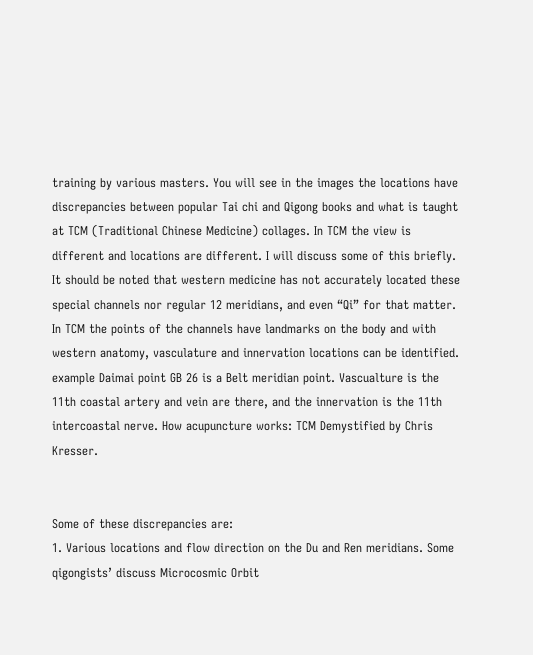training by various masters. You will see in the images the locations have discrepancies between popular Tai chi and Qigong books and what is taught at TCM (Traditional Chinese Medicine) collages. In TCM the view is different and locations are different. I will discuss some of this briefly. It should be noted that western medicine has not accurately located these special channels nor regular 12 meridians, and even “Qi” for that matter. In TCM the points of the channels have landmarks on the body and with western anatomy, vasculature and innervation locations can be identified. example Daimai point GB 26 is a Belt meridian point. Vascualture is the 11th coastal artery and vein are there, and the innervation is the 11th intercoastal nerve. How acupuncture works: TCM Demystified by Chris Kresser.


Some of these discrepancies are:
1. Various locations and flow direction on the Du and Ren meridians. Some qigongists’ discuss Microcosmic Orbit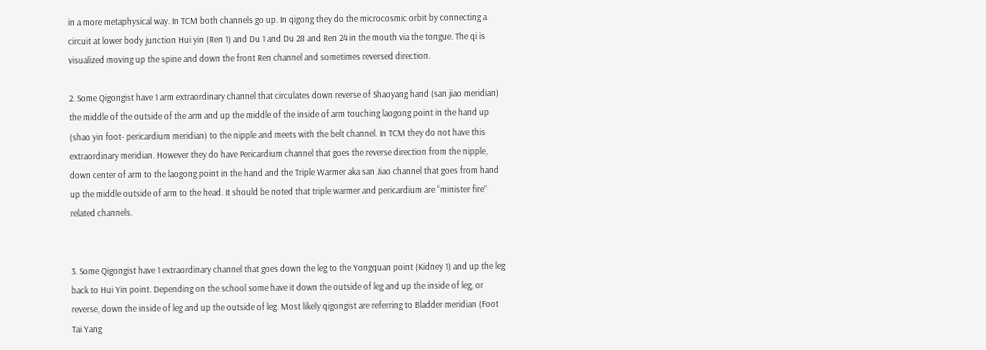in a more metaphysical way. In TCM both channels go up. In qigong they do the microcosmic orbit by connecting a circuit at lower body junction Hui yin (Ren 1) and Du 1 and Du 28 and Ren 24 in the mouth via the tongue. The qi is visualized moving up the spine and down the front Ren channel and sometimes reversed direction.

2. Some Qigongist have 1 arm extraordinary channel that circulates down reverse of Shaoyang hand (san jiao meridian) the middle of the outside of the arm and up the middle of the inside of arm touching laogong point in the hand up (shao yin foot- pericardium meridian) to the nipple and meets with the belt channel. In TCM they do not have this extraordinary meridian. However they do have Pericardium channel that goes the reverse direction from the nipple, down center of arm to the laogong point in the hand and the Triple Warmer aka san Jiao channel that goes from hand up the middle outside of arm to the head. It should be noted that triple warmer and pericardium are “minister fire” related channels.


3. Some Qigongist have 1 extraordinary channel that goes down the leg to the Yongquan point (Kidney 1) and up the leg back to Hui Yin point. Depending on the school some have it down the outside of leg and up the inside of leg, or reverse, down the inside of leg and up the outside of leg. Most likely qigongist are referring to Bladder meridian (Foot Tai Yang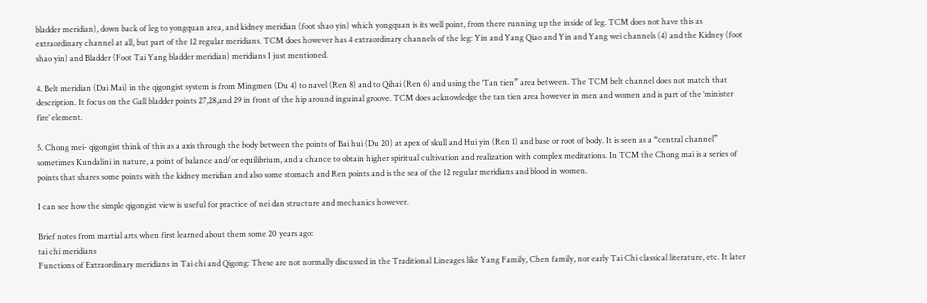bladder meridian), down back of leg to yongquan area, and kidney meridian (foot shao yin) which yongquan is its well point, from there running up the inside of leg. TCM does not have this as extraordinary channel at all, but part of the 12 regular meridians. TCM does however has 4 extraordinary channels of the leg: Yin and Yang Qiao and Yin and Yang wei channels (4) and the Kidney (foot shao yin) and Bladder (Foot Tai Yang bladder meridian) meridians I just mentioned.

4. Belt meridian (Dai Mai) in the qigongist system is from Mingmen (Du 4) to navel (Ren 8) and to Qihai (Ren 6) and using the ‘Tan tien” area between. The TCM belt channel does not match that description. It focus on the Gall bladder points 27,28,and 29 in front of the hip around inguinal groove. TCM does acknowledge the tan tien area however in men and women and is part of the ‘minister fire’ element.

5. Chong mei- qigongist think of this as a axis through the body between the points of Bai hui (Du 20) at apex of skull and Hui yin (Ren 1) and base or root of body. It is seen as a “central channel” sometimes Kundalini in nature, a point of balance and/or equilibrium, and a chance to obtain higher spiritual cultivation and realization with complex meditations. In TCM the Chong mai is a series of points that shares some points with the kidney meridian and also some stomach and Ren points and is the sea of the 12 regular meridians and blood in women.

I can see how the simple qigongist view is useful for practice of nei dan structure and mechanics however.

Brief notes from martial arts when first learned about them some 20 years ago:
tai chi meridians
Functions of Extraordinary meridians in Tai chi and Qigong: These are not normally discussed in the Traditional Lineages like Yang Family, Chen family, nor early Tai Chi classical literature, etc. It later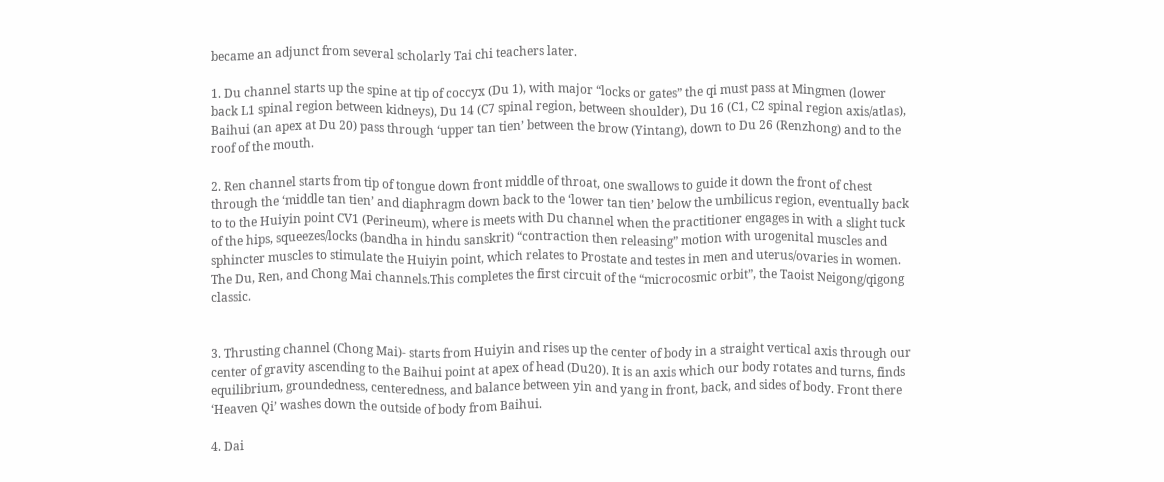became an adjunct from several scholarly Tai chi teachers later.

1. Du channel starts up the spine at tip of coccyx (Du 1), with major “locks or gates” the qi must pass at Mingmen (lower back L1 spinal region between kidneys), Du 14 (C7 spinal region, between shoulder), Du 16 (C1, C2 spinal region axis/atlas), Baihui (an apex at Du 20) pass through ‘upper tan tien’ between the brow (Yintang), down to Du 26 (Renzhong) and to the roof of the mouth.

2. Ren channel starts from tip of tongue down front middle of throat, one swallows to guide it down the front of chest through the ‘middle tan tien’ and diaphragm down back to the ‘lower tan tien’ below the umbilicus region, eventually back to to the Huiyin point CV1 (Perineum), where is meets with Du channel when the practitioner engages in with a slight tuck of the hips, squeezes/locks (bandha in hindu sanskrit) “contraction then releasing” motion with urogenital muscles and sphincter muscles to stimulate the Huiyin point, which relates to Prostate and testes in men and uterus/ovaries in women. The Du, Ren, and Chong Mai channels.This completes the first circuit of the “microcosmic orbit”, the Taoist Neigong/qigong classic.


3. Thrusting channel (Chong Mai)- starts from Huiyin and rises up the center of body in a straight vertical axis through our center of gravity ascending to the Baihui point at apex of head (Du20). It is an axis which our body rotates and turns, finds equilibrium, groundedness, centeredness, and balance between yin and yang in front, back, and sides of body. Front there ‘Heaven Qi’ washes down the outside of body from Baihui.

4. Dai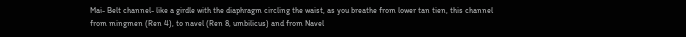Mai- Belt channel- like a girdle with the diaphragm circling the waist, as you breathe from lower tan tien, this channel from mingmen (Ren 4), to navel (Ren 8, umbilicus) and from Navel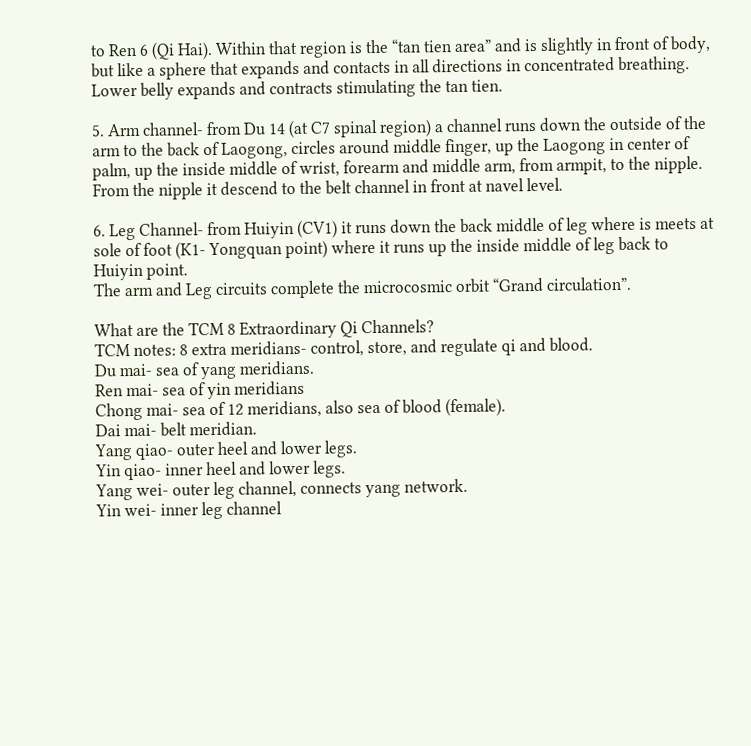to Ren 6 (Qi Hai). Within that region is the “tan tien area” and is slightly in front of body, but like a sphere that expands and contacts in all directions in concentrated breathing. Lower belly expands and contracts stimulating the tan tien.

5. Arm channel- from Du 14 (at C7 spinal region) a channel runs down the outside of the arm to the back of Laogong, circles around middle finger, up the Laogong in center of palm, up the inside middle of wrist, forearm and middle arm, from armpit, to the nipple. From the nipple it descend to the belt channel in front at navel level.

6. Leg Channel- from Huiyin (CV1) it runs down the back middle of leg where is meets at sole of foot (K1- Yongquan point) where it runs up the inside middle of leg back to Huiyin point.
The arm and Leg circuits complete the microcosmic orbit “Grand circulation”.

What are the TCM 8 Extraordinary Qi Channels?
TCM notes: 8 extra meridians- control, store, and regulate qi and blood.
Du mai- sea of yang meridians.
Ren mai- sea of yin meridians
Chong mai- sea of 12 meridians, also sea of blood (female).
Dai mai- belt meridian.
Yang qiao- outer heel and lower legs.
Yin qiao- inner heel and lower legs.
Yang wei- outer leg channel, connects yang network.
Yin wei- inner leg channel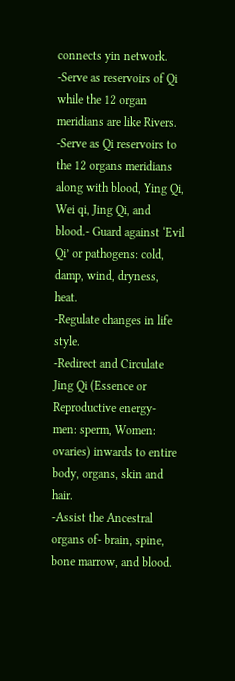connects yin network.
-Serve as reservoirs of Qi while the 12 organ meridians are like Rivers.
-Serve as Qi reservoirs to the 12 organs meridians along with blood, Ying Qi, Wei qi, Jing Qi, and blood.- Guard against ‘Evil Qi’ or pathogens: cold, damp, wind, dryness, heat.
-Regulate changes in life style.
-Redirect and Circulate Jing Qi (Essence or Reproductive energy- men: sperm, Women: ovaries) inwards to entire body, organs, skin and hair.
-Assist the Ancestral organs of- brain, spine, bone marrow, and blood.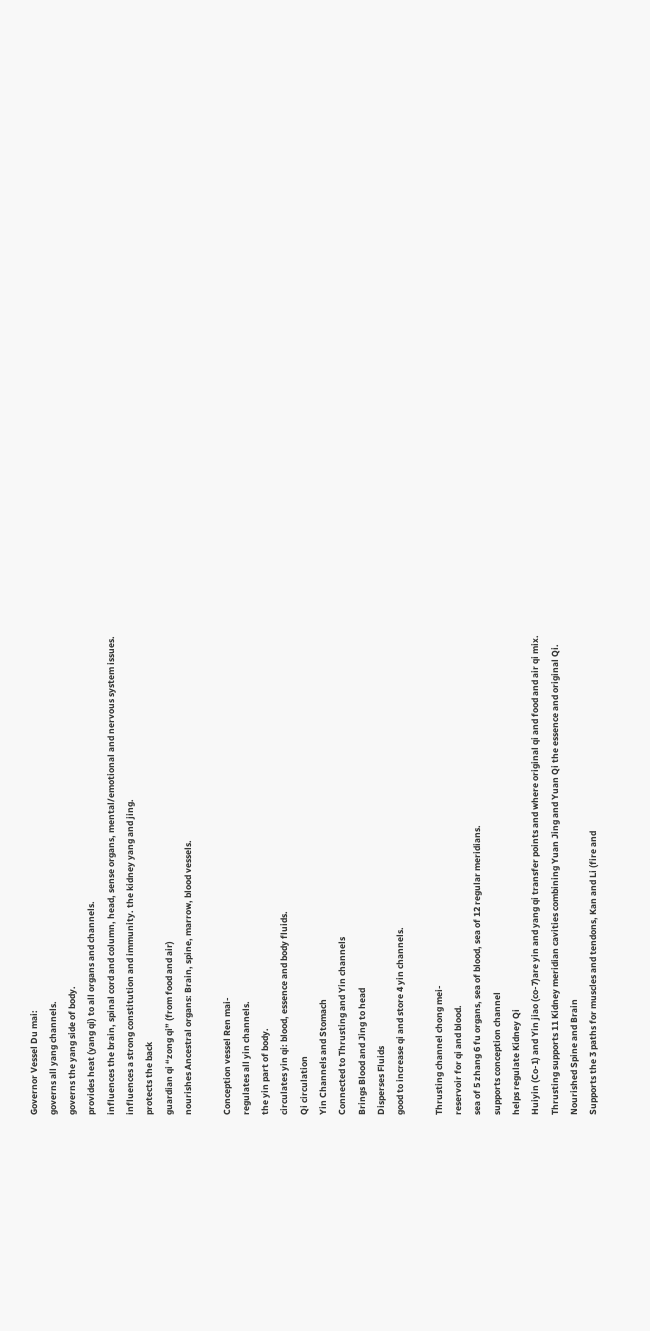Governor Vessel Du mai:
governs all yang channels.
governs the yang side of body.
provides heat (yang qi) to all organs and channels.
influences the brain, spinal cord and column, head, sense organs, mental/emotional and nervous system issues.
influences a strong constitution and immunity. the kidney yang and jing.
protects the back
guardian qi “zong qi” (from food and air)
nourishes Ancestral organs: Brain, spine, marrow, blood vessels.

Conception vessel Ren mai-
regulates all yin channels.
the yin part of body.
circulates yin qi: blood, essence and body fluids.
Qi circulation
Yin Channels and Stomach
Connected to Thrusting and Yin channels
Brings Blood and Jing to head
Disperses Fluids
good to increase qi and store 4 yin channels.

Thrusting channel chong mei-
reservoir for qi and blood.
sea of 5 zhang 6 fu organs, sea of blood, sea of 12 regular meridians.
supports conception channel
helps regulate Kidney Qi
Huiyin (Co-1) and Yin jiao (co-7)are yin and yang qi transfer points and where original qi and food and air qi mix.
Thrusting supports 11 Kidney meridian cavities combining Yuan Jing and Yuan Qi the essence and original Qi.
Nourished Spine and Brain
Supports the 3 paths for muscles and tendons, Kan and Li (fire and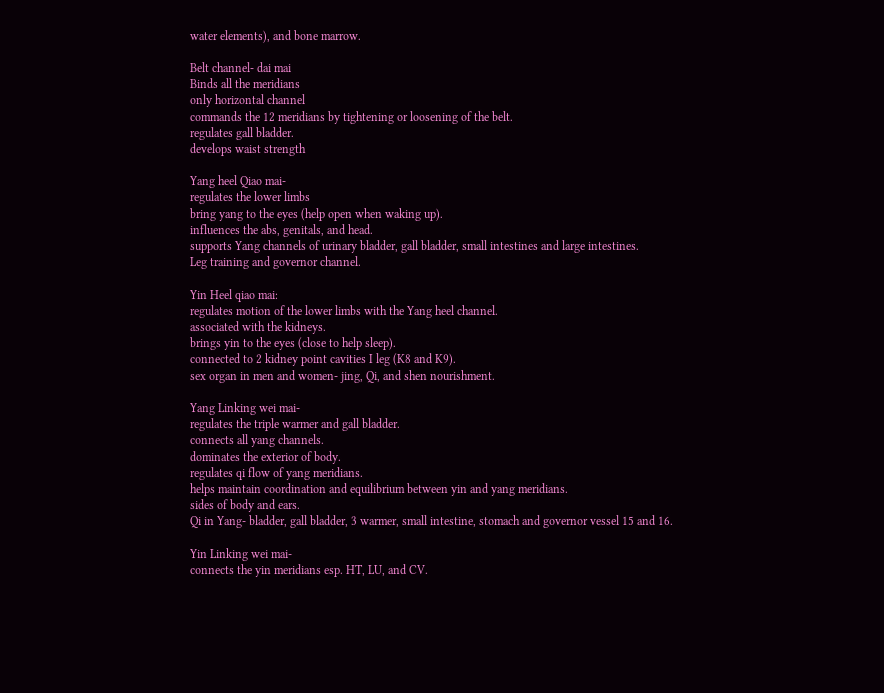water elements), and bone marrow.

Belt channel- dai mai
Binds all the meridians
only horizontal channel
commands the 12 meridians by tightening or loosening of the belt.
regulates gall bladder.
develops waist strength

Yang heel Qiao mai-
regulates the lower limbs
bring yang to the eyes (help open when waking up).
influences the abs, genitals, and head.
supports Yang channels of urinary bladder, gall bladder, small intestines and large intestines.
Leg training and governor channel.

Yin Heel qiao mai:
regulates motion of the lower limbs with the Yang heel channel.
associated with the kidneys.
brings yin to the eyes (close to help sleep).
connected to 2 kidney point cavities I leg (K8 and K9).
sex organ in men and women- jing, Qi, and shen nourishment.

Yang Linking wei mai-
regulates the triple warmer and gall bladder.
connects all yang channels.
dominates the exterior of body.
regulates qi flow of yang meridians.
helps maintain coordination and equilibrium between yin and yang meridians.
sides of body and ears.
Qi in Yang- bladder, gall bladder, 3 warmer, small intestine, stomach and governor vessel 15 and 16.

Yin Linking wei mai-
connects the yin meridians esp. HT, LU, and CV.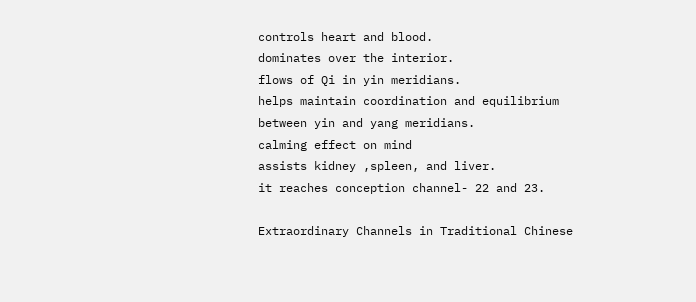controls heart and blood.
dominates over the interior.
flows of Qi in yin meridians.
helps maintain coordination and equilibrium between yin and yang meridians.
calming effect on mind
assists kidney ,spleen, and liver.
it reaches conception channel- 22 and 23.

Extraordinary Channels in Traditional Chinese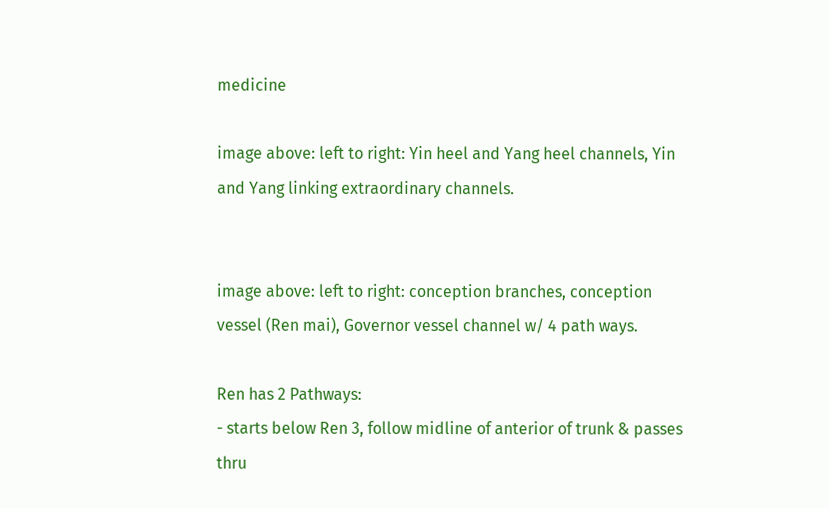medicine

image above: left to right: Yin heel and Yang heel channels, Yin and Yang linking extraordinary channels.


image above: left to right: conception branches, conception vessel (Ren mai), Governor vessel channel w/ 4 path ways.

Ren has 2 Pathways:
- starts below Ren 3, follow midline of anterior of trunk & passes thru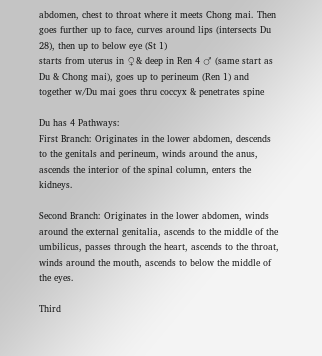abdomen, chest to throat where it meets Chong mai. Then goes further up to face, curves around lips (intersects Du 28), then up to below eye (St 1)
starts from uterus in ♀& deep in Ren 4 ♂ (same start as Du & Chong mai), goes up to perineum (Ren 1) and together w/Du mai goes thru coccyx & penetrates spine

Du has 4 Pathways:
First Branch: Originates in the lower abdomen, descends to the genitals and perineum, winds around the anus, ascends the interior of the spinal column, enters the kidneys.

Second Branch: Originates in the lower abdomen, winds around the external genitalia, ascends to the middle of the umbilicus, passes through the heart, ascends to the throat, winds around the mouth, ascends to below the middle of the eyes.

Third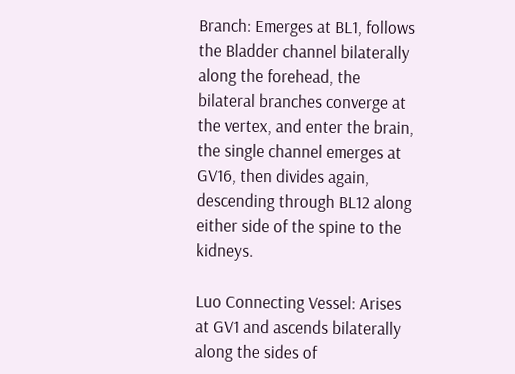Branch: Emerges at BL1, follows the Bladder channel bilaterally along the forehead, the bilateral branches converge at the vertex, and enter the brain, the single channel emerges at GV16, then divides again, descending through BL12 along either side of the spine to the kidneys.

Luo Connecting Vessel: Arises at GV1 and ascends bilaterally along the sides of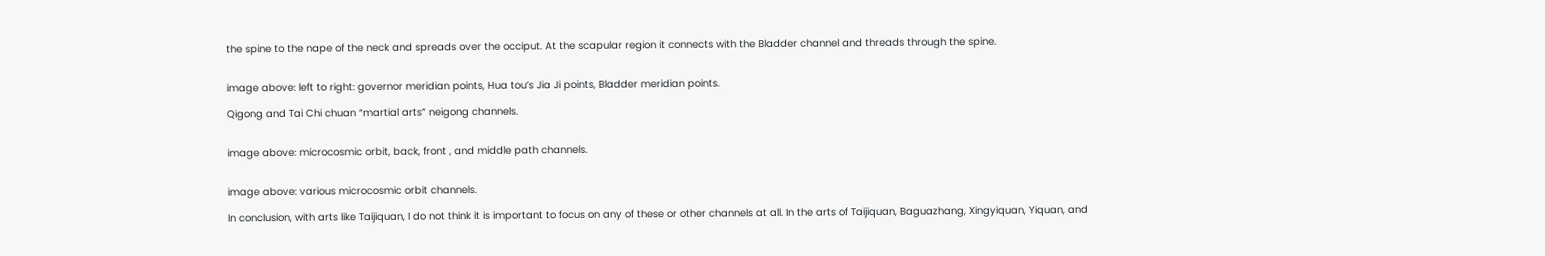the spine to the nape of the neck and spreads over the occiput. At the scapular region it connects with the Bladder channel and threads through the spine.


image above: left to right: governor meridian points, Hua tou’s Jia Ji points, Bladder meridian points.

Qigong and Tai Chi chuan “martial arts” neigong channels.


image above: microcosmic orbit, back, front , and middle path channels.


image above: various microcosmic orbit channels.

In conclusion, with arts like Taijiquan, I do not think it is important to focus on any of these or other channels at all. In the arts of Taijiquan, Baguazhang, Xingyiquan, Yiquan, and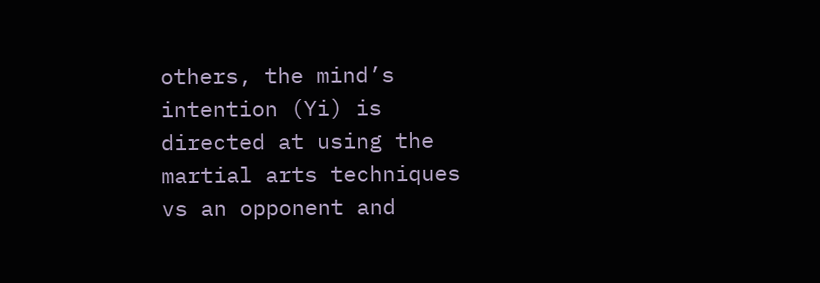others, the mind’s intention (Yi) is directed at using the martial arts techniques vs an opponent and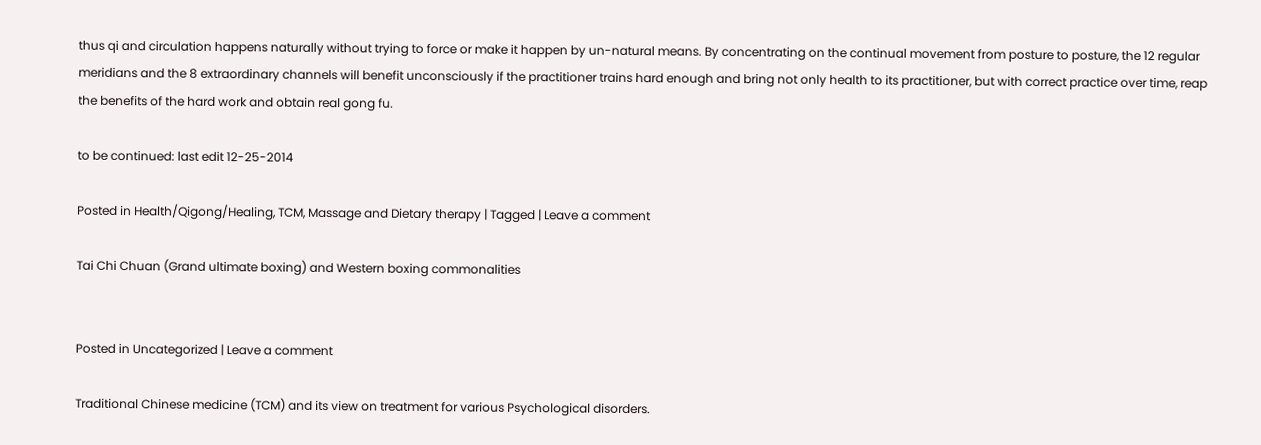thus qi and circulation happens naturally without trying to force or make it happen by un-natural means. By concentrating on the continual movement from posture to posture, the 12 regular meridians and the 8 extraordinary channels will benefit unconsciously if the practitioner trains hard enough and bring not only health to its practitioner, but with correct practice over time, reap the benefits of the hard work and obtain real gong fu.

to be continued: last edit 12-25-2014

Posted in Health/Qigong/Healing, TCM, Massage and Dietary therapy | Tagged | Leave a comment

Tai Chi Chuan (Grand ultimate boxing) and Western boxing commonalities


Posted in Uncategorized | Leave a comment

Traditional Chinese medicine (TCM) and its view on treatment for various Psychological disorders.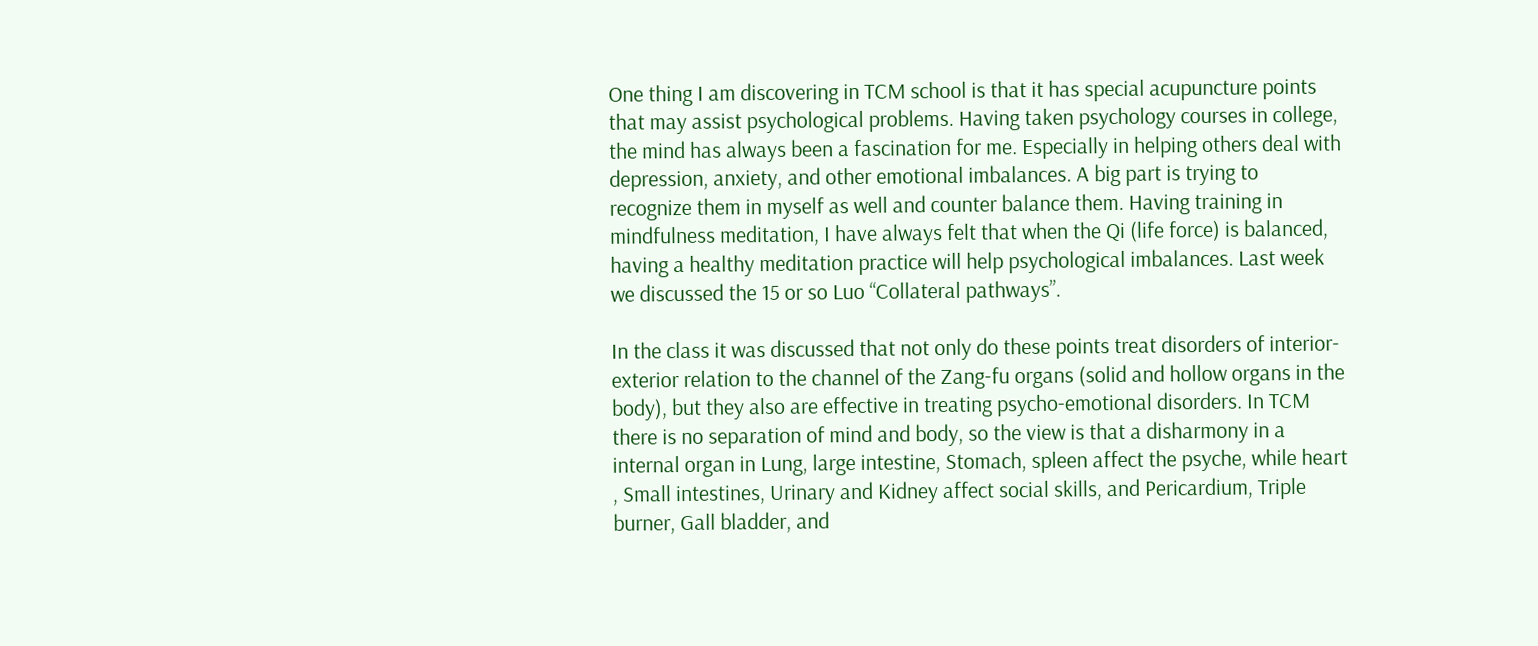One thing I am discovering in TCM school is that it has special acupuncture points that may assist psychological problems. Having taken psychology courses in college, the mind has always been a fascination for me. Especially in helping others deal with depression, anxiety, and other emotional imbalances. A big part is trying to recognize them in myself as well and counter balance them. Having training in mindfulness meditation, I have always felt that when the Qi (life force) is balanced, having a healthy meditation practice will help psychological imbalances. Last week we discussed the 15 or so Luo “Collateral pathways”.

In the class it was discussed that not only do these points treat disorders of interior-exterior relation to the channel of the Zang-fu organs (solid and hollow organs in the body), but they also are effective in treating psycho-emotional disorders. In TCM there is no separation of mind and body, so the view is that a disharmony in a internal organ in Lung, large intestine, Stomach, spleen affect the psyche, while heart , Small intestines, Urinary and Kidney affect social skills, and Pericardium, Triple burner, Gall bladder, and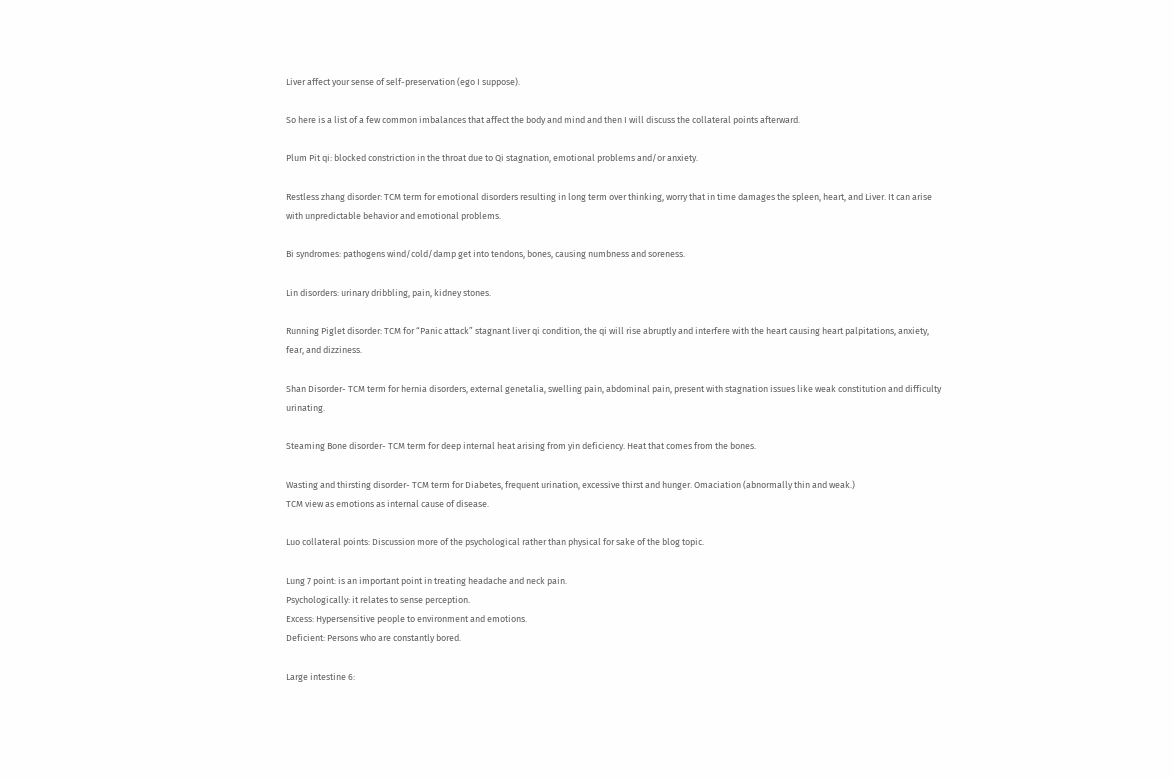Liver affect your sense of self-preservation (ego I suppose).

So here is a list of a few common imbalances that affect the body and mind and then I will discuss the collateral points afterward.

Plum Pit qi: blocked constriction in the throat due to Qi stagnation, emotional problems and/or anxiety.

Restless zhang disorder: TCM term for emotional disorders resulting in long term over thinking, worry that in time damages the spleen, heart, and Liver. It can arise with unpredictable behavior and emotional problems.

Bi syndromes: pathogens wind/cold/damp get into tendons, bones, causing numbness and soreness.

Lin disorders: urinary dribbling, pain, kidney stones.

Running Piglet disorder: TCM for “Panic attack” stagnant liver qi condition, the qi will rise abruptly and interfere with the heart causing heart palpitations, anxiety, fear, and dizziness.

Shan Disorder- TCM term for hernia disorders, external genetalia, swelling pain, abdominal pain, present with stagnation issues like weak constitution and difficulty urinating.

Steaming Bone disorder- TCM term for deep internal heat arising from yin deficiency. Heat that comes from the bones.

Wasting and thirsting disorder- TCM term for Diabetes, frequent urination, excessive thirst and hunger. Omaciation (abnormally thin and weak.)
TCM view as emotions as internal cause of disease.

Luo collateral points: Discussion more of the psychological rather than physical for sake of the blog topic.

Lung 7 point: is an important point in treating headache and neck pain.
Psychologically: it relates to sense perception.
Excess: Hypersensitive people to environment and emotions.
Deficient: Persons who are constantly bored.

Large intestine 6: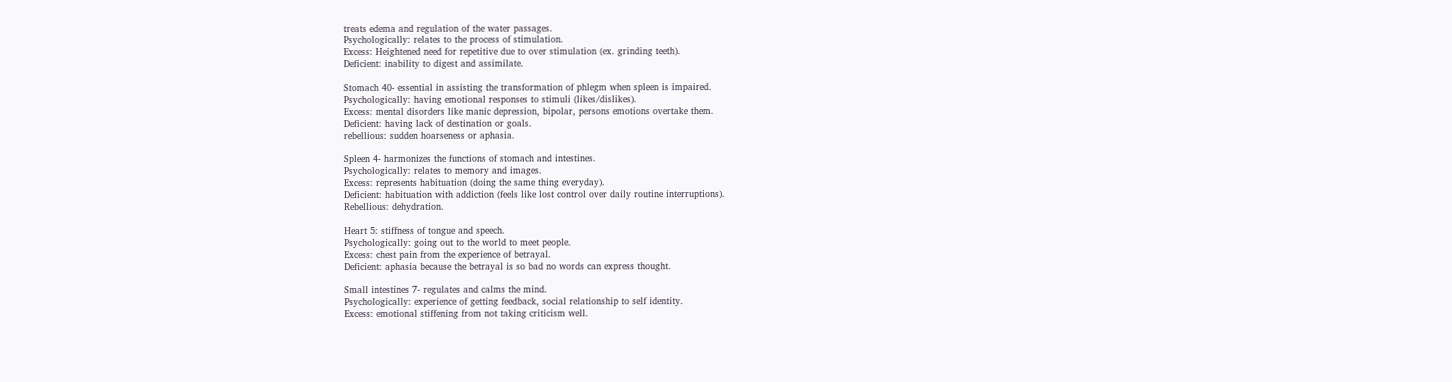treats edema and regulation of the water passages.
Psychologically: relates to the process of stimulation.
Excess: Heightened need for repetitive due to over stimulation (ex. grinding teeth).
Deficient: inability to digest and assimilate.

Stomach 40- essential in assisting the transformation of phlegm when spleen is impaired.
Psychologically: having emotional responses to stimuli (likes/dislikes).
Excess: mental disorders like manic depression, bipolar, persons emotions overtake them.
Deficient: having lack of destination or goals.
rebellious: sudden hoarseness or aphasia.

Spleen 4- harmonizes the functions of stomach and intestines.
Psychologically: relates to memory and images.
Excess: represents habituation (doing the same thing everyday).
Deficient: habituation with addiction (feels like lost control over daily routine interruptions).
Rebellious: dehydration.

Heart 5: stiffness of tongue and speech.
Psychologically: going out to the world to meet people.
Excess: chest pain from the experience of betrayal.
Deficient: aphasia because the betrayal is so bad no words can express thought.

Small intestines 7- regulates and calms the mind.
Psychologically: experience of getting feedback, social relationship to self identity.
Excess: emotional stiffening from not taking criticism well.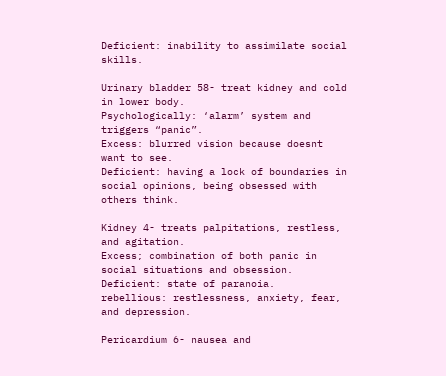Deficient: inability to assimilate social skills.

Urinary bladder 58- treat kidney and cold in lower body.
Psychologically: ‘alarm’ system and triggers “panic”.
Excess: blurred vision because doesnt want to see.
Deficient: having a lock of boundaries in social opinions, being obsessed with others think.

Kidney 4- treats palpitations, restless, and agitation.
Excess; combination of both panic in social situations and obsession.
Deficient: state of paranoia.
rebellious: restlessness, anxiety, fear, and depression.

Pericardium 6- nausea and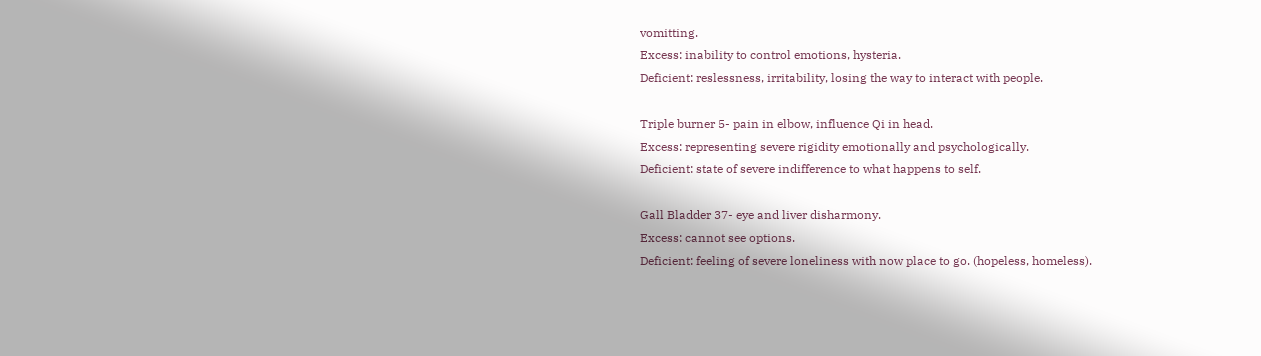vomitting.
Excess: inability to control emotions, hysteria.
Deficient: reslessness, irritability, losing the way to interact with people.

Triple burner 5- pain in elbow, influence Qi in head.
Excess: representing severe rigidity emotionally and psychologically.
Deficient: state of severe indifference to what happens to self.

Gall Bladder 37- eye and liver disharmony.
Excess: cannot see options.
Deficient: feeling of severe loneliness with now place to go. (hopeless, homeless).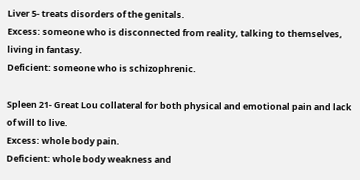Liver 5- treats disorders of the genitals.
Excess: someone who is disconnected from reality, talking to themselves, living in fantasy.
Deficient: someone who is schizophrenic.

Spleen 21- Great Lou collateral for both physical and emotional pain and lack of will to live.
Excess: whole body pain.
Deficient: whole body weakness and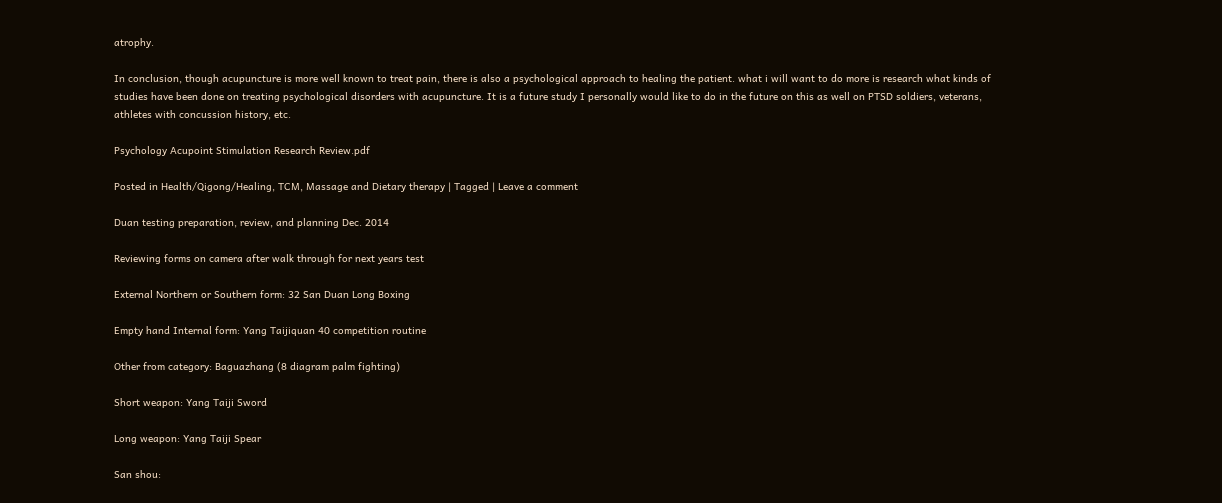atrophy.

In conclusion, though acupuncture is more well known to treat pain, there is also a psychological approach to healing the patient. what i will want to do more is research what kinds of studies have been done on treating psychological disorders with acupuncture. It is a future study I personally would like to do in the future on this as well on PTSD soldiers, veterans, athletes with concussion history, etc.

Psychology Acupoint Stimulation Research Review.pdf

Posted in Health/Qigong/Healing, TCM, Massage and Dietary therapy | Tagged | Leave a comment

Duan testing preparation, review, and planning Dec. 2014

Reviewing forms on camera after walk through for next years test

External Northern or Southern form: 32 San Duan Long Boxing

Empty hand Internal form: Yang Taijiquan 40 competition routine

Other from category: Baguazhang (8 diagram palm fighting)

Short weapon: Yang Taiji Sword

Long weapon: Yang Taiji Spear

San shou: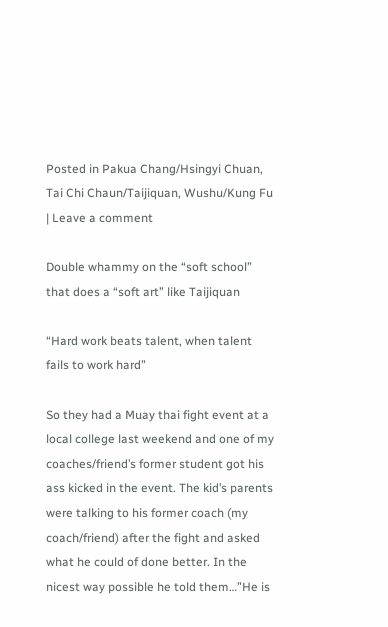Posted in Pakua Chang/Hsingyi Chuan, Tai Chi Chaun/Taijiquan, Wushu/Kung Fu | Leave a comment

Double whammy on the “soft school” that does a “soft art” like Taijiquan

“Hard work beats talent, when talent fails to work hard”

So they had a Muay thai fight event at a local college last weekend and one of my coaches/friend’s former student got his ass kicked in the event. The kid’s parents were talking to his former coach (my coach/friend) after the fight and asked what he could of done better. In the nicest way possible he told them…”He is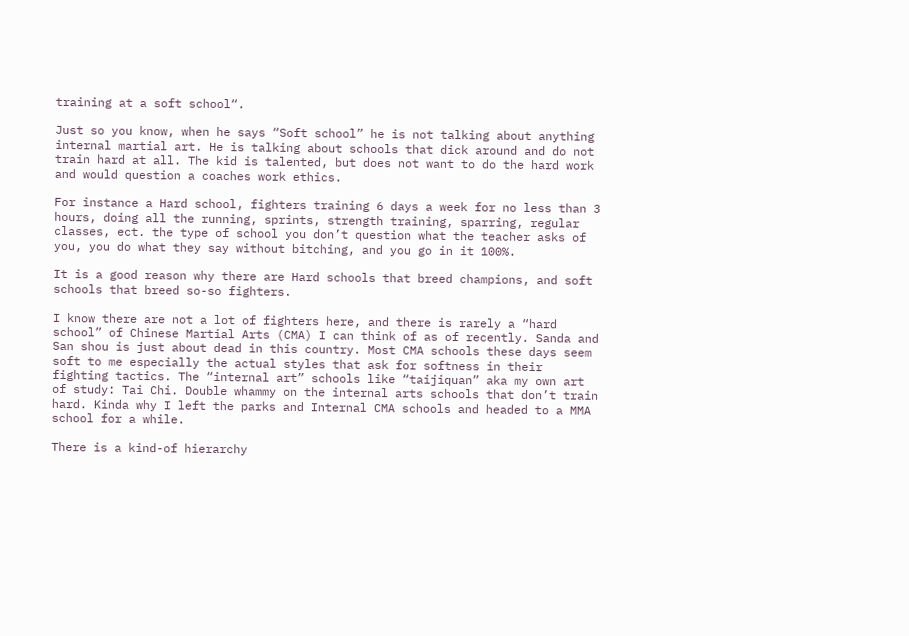training at a soft school“.

Just so you know, when he says “Soft school” he is not talking about anything internal martial art. He is talking about schools that dick around and do not train hard at all. The kid is talented, but does not want to do the hard work and would question a coaches work ethics.

For instance a Hard school, fighters training 6 days a week for no less than 3 hours, doing all the running, sprints, strength training, sparring, regular classes, ect. the type of school you don’t question what the teacher asks of you, you do what they say without bitching, and you go in it 100%.

It is a good reason why there are Hard schools that breed champions, and soft schools that breed so-so fighters.

I know there are not a lot of fighters here, and there is rarely a “hard school” of Chinese Martial Arts (CMA) I can think of as of recently. Sanda and San shou is just about dead in this country. Most CMA schools these days seem soft to me especially the actual styles that ask for softness in their fighting tactics. The “internal art” schools like “taijiquan” aka my own art of study: Tai Chi. Double whammy on the internal arts schools that don’t train hard. Kinda why I left the parks and Internal CMA schools and headed to a MMA school for a while.

There is a kind-of hierarchy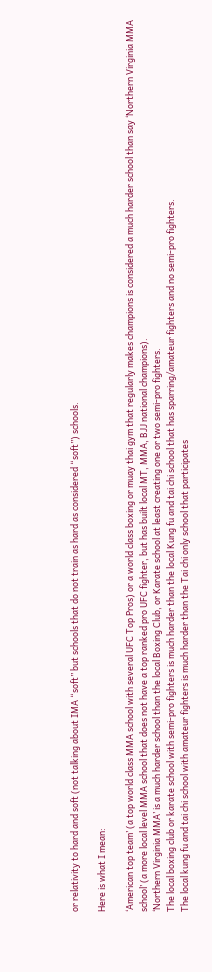or relativity to hard and soft (not talking about IMA “soft” but schools that do not train as hard as considered “soft”) schools.

Here is what I mean:

‘American top team’ (a top world class MMA school with several UFC Top Pros) or a world class boxing or muay thai gym that regularly makes champions is considered a much harder school than say ‘Northern Virginia MMA school’ (a more local level MMA school that does not have a top ranked pro UFC fighter, but has built local MT, MMA, BJJ national champions).
‘Northern Virginia MMA’ is a much harder school than the local Boxing Club, or Karate school at least creating one or two semi-pro fighters.
The local boxing club or karate school with semi-pro fighters is much harder than the local Kung fu and tai chi school that has sparring/amateur fighters and no semi-pro fighters.
The local kung fu and tai chi school with amateur fighters is much harder than the Tai chi only school that participates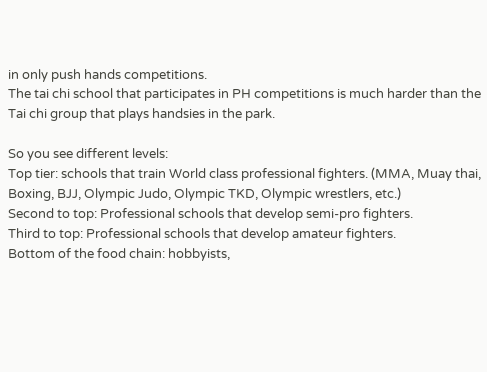in only push hands competitions.
The tai chi school that participates in PH competitions is much harder than the Tai chi group that plays handsies in the park.

So you see different levels:
Top tier: schools that train World class professional fighters. (MMA, Muay thai, Boxing, BJJ, Olympic Judo, Olympic TKD, Olympic wrestlers, etc.)
Second to top: Professional schools that develop semi-pro fighters.
Third to top: Professional schools that develop amateur fighters.
Bottom of the food chain: hobbyists,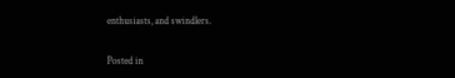enthusiasts, and swindlers.

Posted in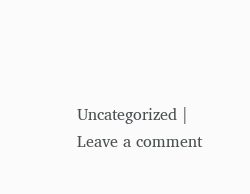Uncategorized | Leave a comment